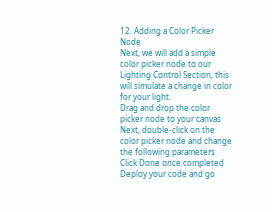12. Adding a Color Picker Node
Next, we will add a simple color picker node to our Lighting Control Section, this will simulate a change in color for your light.
Drag and drop the color picker node to your canvas
Next, double-click on the color picker node and change the following parameters
Click Done once completed
Deploy your code and go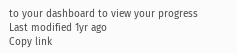to your dashboard to view your progress
Last modified 1yr ago
Copy link